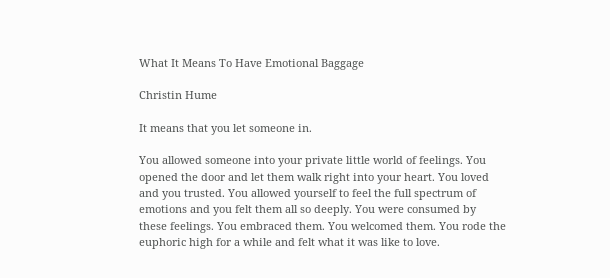What It Means To Have Emotional Baggage

Christin Hume

It means that you let someone in.

You allowed someone into your private little world of feelings. You opened the door and let them walk right into your heart. You loved and you trusted. You allowed yourself to feel the full spectrum of emotions and you felt them all so deeply. You were consumed by these feelings. You embraced them. You welcomed them. You rode the euphoric high for a while and felt what it was like to love.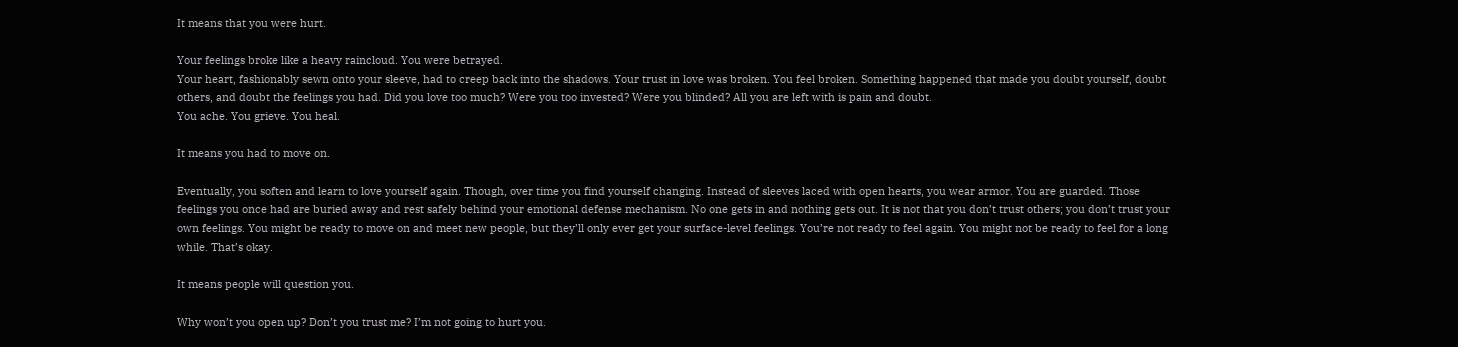It means that you were hurt.

Your feelings broke like a heavy raincloud. You were betrayed.
Your heart, fashionably sewn onto your sleeve, had to creep back into the shadows. Your trust in love was broken. You feel broken. Something happened that made you doubt yourself, doubt others, and doubt the feelings you had. Did you love too much? Were you too invested? Were you blinded? All you are left with is pain and doubt.
You ache. You grieve. You heal.

It means you had to move on.

Eventually, you soften and learn to love yourself again. Though, over time you find yourself changing. Instead of sleeves laced with open hearts, you wear armor. You are guarded. Those feelings you once had are buried away and rest safely behind your emotional defense mechanism. No one gets in and nothing gets out. It is not that you don’t trust others; you don’t trust your own feelings. You might be ready to move on and meet new people, but they’ll only ever get your surface-level feelings. You’re not ready to feel again. You might not be ready to feel for a long while. That’s okay.

It means people will question you.

Why won’t you open up? Don’t you trust me? I’m not going to hurt you.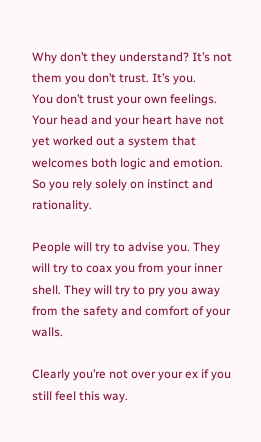Why don’t they understand? It’s not them you don’t trust. It’s you.
You don’t trust your own feelings. Your head and your heart have not yet worked out a system that welcomes both logic and emotion. So you rely solely on instinct and rationality.

People will try to advise you. They will try to coax you from your inner shell. They will try to pry you away from the safety and comfort of your walls.

Clearly you’re not over your ex if you still feel this way.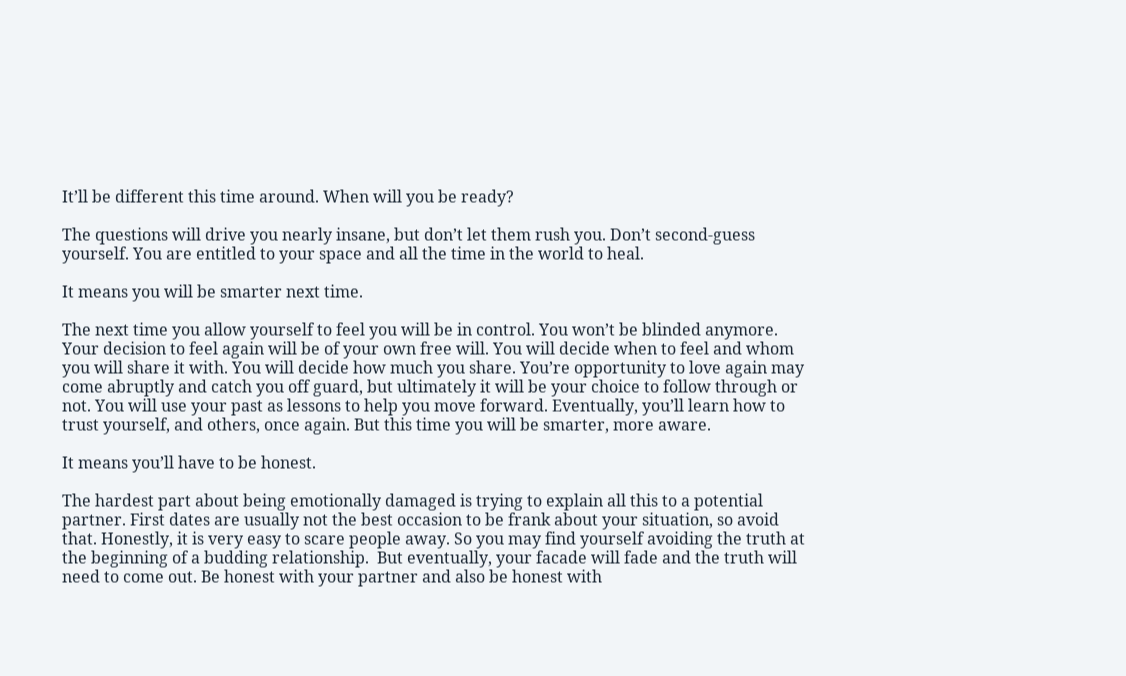It’ll be different this time around. When will you be ready?

The questions will drive you nearly insane, but don’t let them rush you. Don’t second-guess yourself. You are entitled to your space and all the time in the world to heal.

It means you will be smarter next time.

The next time you allow yourself to feel you will be in control. You won’t be blinded anymore. Your decision to feel again will be of your own free will. You will decide when to feel and whom you will share it with. You will decide how much you share. You’re opportunity to love again may come abruptly and catch you off guard, but ultimately it will be your choice to follow through or not. You will use your past as lessons to help you move forward. Eventually, you’ll learn how to trust yourself, and others, once again. But this time you will be smarter, more aware.

It means you’ll have to be honest.

The hardest part about being emotionally damaged is trying to explain all this to a potential partner. First dates are usually not the best occasion to be frank about your situation, so avoid that. Honestly, it is very easy to scare people away. So you may find yourself avoiding the truth at the beginning of a budding relationship.  But eventually, your facade will fade and the truth will need to come out. Be honest with your partner and also be honest with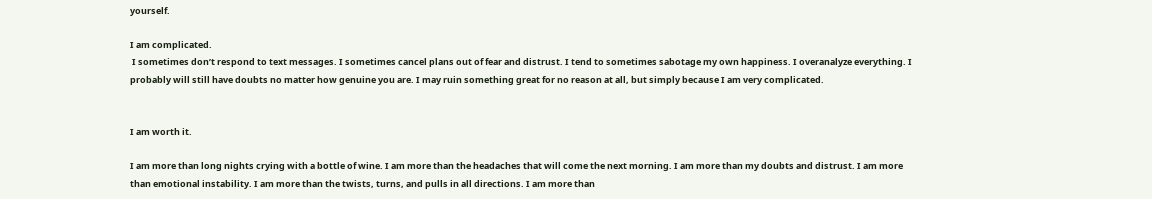yourself.

I am complicated.
 I sometimes don’t respond to text messages. I sometimes cancel plans out of fear and distrust. I tend to sometimes sabotage my own happiness. I overanalyze everything. I probably will still have doubts no matter how genuine you are. I may ruin something great for no reason at all, but simply because I am very complicated.


I am worth it.

I am more than long nights crying with a bottle of wine. I am more than the headaches that will come the next morning. I am more than my doubts and distrust. I am more than emotional instability. I am more than the twists, turns, and pulls in all directions. I am more than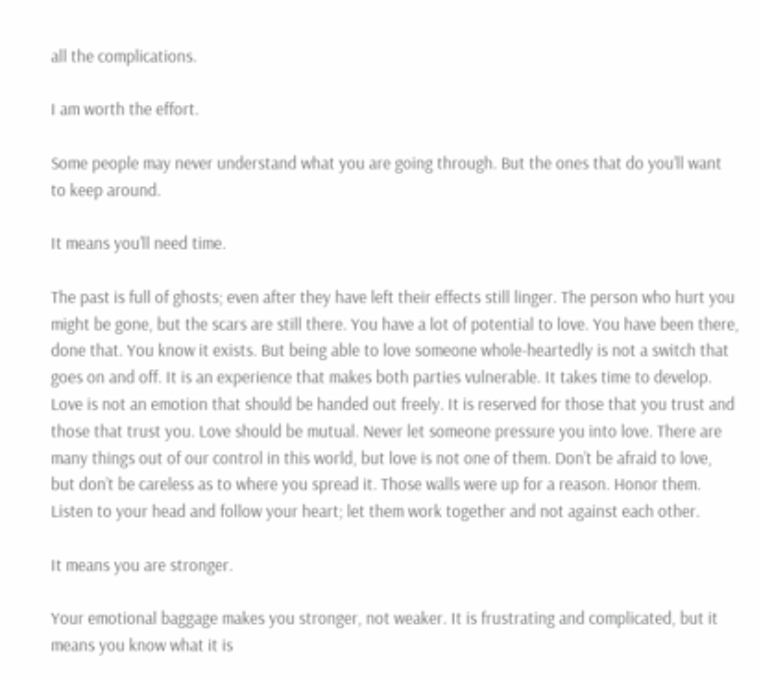all the complications.

I am worth the effort.

Some people may never understand what you are going through. But the ones that do you’ll want to keep around.

It means you’ll need time.

The past is full of ghosts; even after they have left their effects still linger. The person who hurt you might be gone, but the scars are still there. You have a lot of potential to love. You have been there, done that. You know it exists. But being able to love someone whole-heartedly is not a switch that goes on and off. It is an experience that makes both parties vulnerable. It takes time to develop. Love is not an emotion that should be handed out freely. It is reserved for those that you trust and those that trust you. Love should be mutual. Never let someone pressure you into love. There are many things out of our control in this world, but love is not one of them. Don’t be afraid to love, but don’t be careless as to where you spread it. Those walls were up for a reason. Honor them. Listen to your head and follow your heart; let them work together and not against each other.

It means you are stronger.

Your emotional baggage makes you stronger, not weaker. It is frustrating and complicated, but it means you know what it is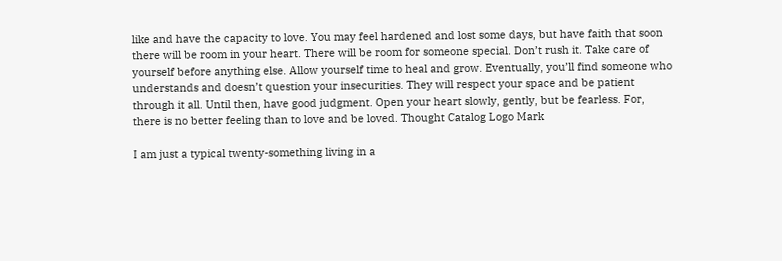like and have the capacity to love. You may feel hardened and lost some days, but have faith that soon there will be room in your heart. There will be room for someone special. Don’t rush it. Take care of yourself before anything else. Allow yourself time to heal and grow. Eventually, you’ll find someone who understands and doesn’t question your insecurities. They will respect your space and be patient through it all. Until then, have good judgment. Open your heart slowly, gently, but be fearless. For, there is no better feeling than to love and be loved. Thought Catalog Logo Mark

I am just a typical twenty-something living in a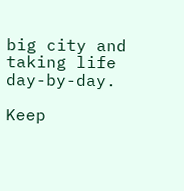big city and taking life day-by-day.

Keep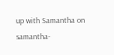up with Samantha on samantha-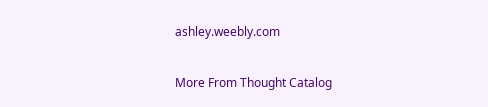ashley.weebly.com

More From Thought Catalog